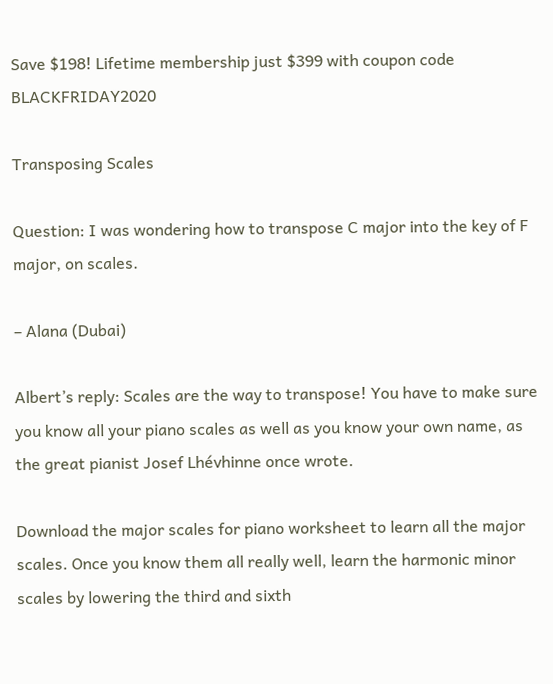Save $198! Lifetime membership just $399 with coupon code BLACKFRIDAY2020

Transposing Scales

Question: I was wondering how to transpose C major into the key of F major, on scales.

– Alana (Dubai)

Albert’s reply: Scales are the way to transpose! You have to make sure you know all your piano scales as well as you know your own name, as the great pianist Josef Lhévhinne once wrote.

Download the major scales for piano worksheet to learn all the major scales. Once you know them all really well, learn the harmonic minor scales by lowering the third and sixth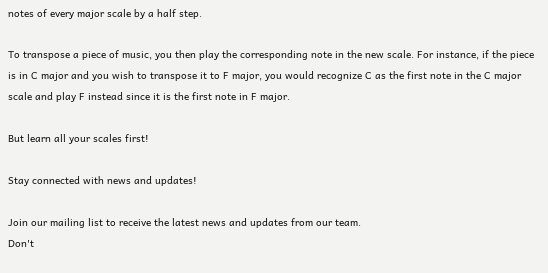notes of every major scale by a half step.

To transpose a piece of music, you then play the corresponding note in the new scale. For instance, if the piece is in C major and you wish to transpose it to F major, you would recognize C as the first note in the C major scale and play F instead since it is the first note in F major.

But learn all your scales first!

Stay connected with news and updates!

Join our mailing list to receive the latest news and updates from our team.
Don't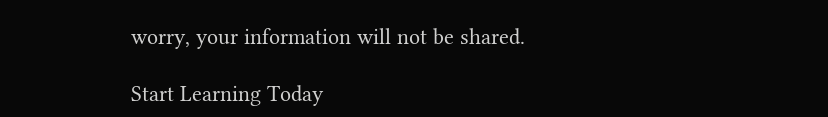worry, your information will not be shared.

Start Learning Today